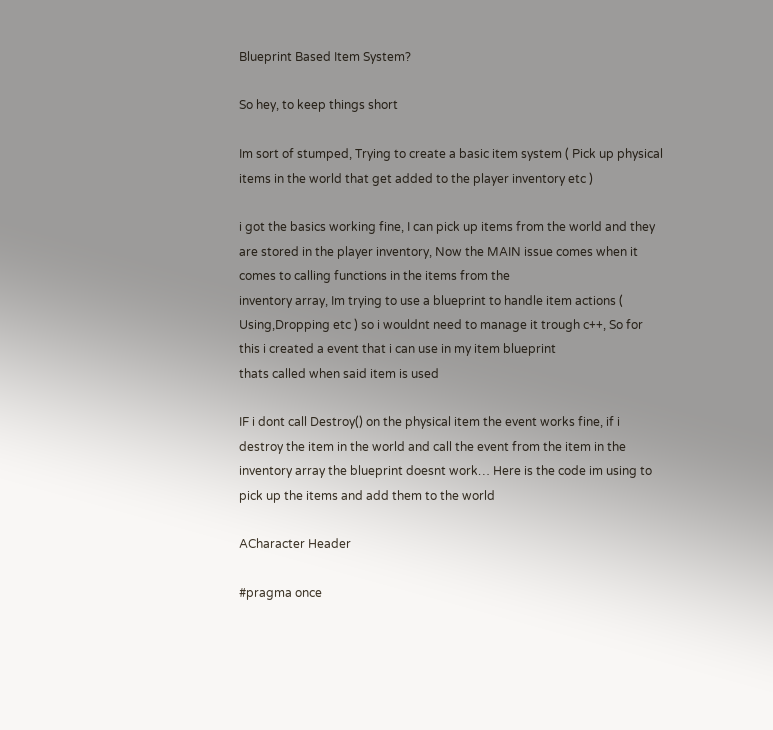Blueprint Based Item System?

So hey, to keep things short

Im sort of stumped, Trying to create a basic item system ( Pick up physical items in the world that get added to the player inventory etc )

i got the basics working fine, I can pick up items from the world and they are stored in the player inventory, Now the MAIN issue comes when it comes to calling functions in the items from the
inventory array, Im trying to use a blueprint to handle item actions ( Using,Dropping etc ) so i wouldnt need to manage it trough c++, So for this i created a event that i can use in my item blueprint
thats called when said item is used

IF i dont call Destroy() on the physical item the event works fine, if i destroy the item in the world and call the event from the item in the inventory array the blueprint doesnt work… Here is the code im using to pick up the items and add them to the world

ACharacter Header

#pragma once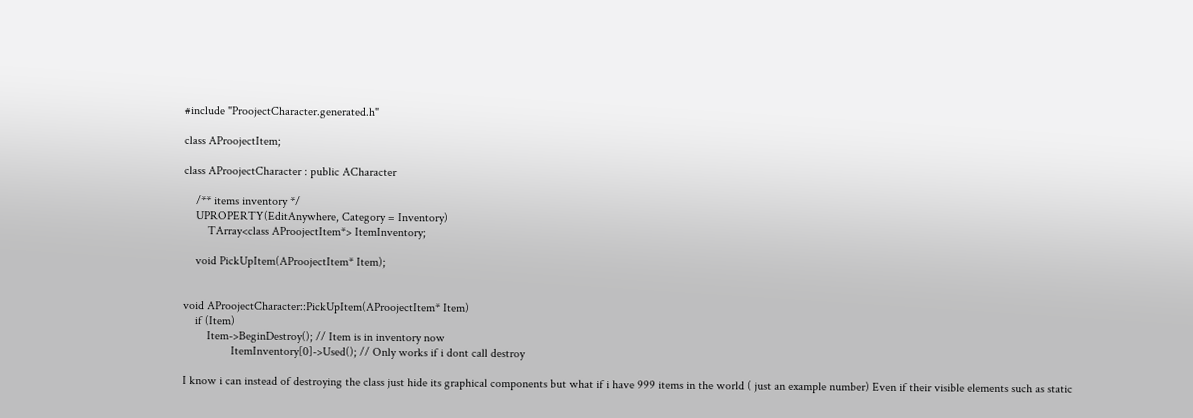#include "ProojectCharacter.generated.h"

class AProojectItem;

class AProojectCharacter : public ACharacter

    /** items inventory */
    UPROPERTY(EditAnywhere, Category = Inventory)
        TArray<class AProojectItem*> ItemInventory;

    void PickUpItem(AProojectItem* Item);


void AProojectCharacter::PickUpItem(AProojectItem* Item)
    if (Item)
        Item->BeginDestroy(); // Item is in inventory now
                ItemInventory[0]->Used(); // Only works if i dont call destroy

I know i can instead of destroying the class just hide its graphical components but what if i have 999 items in the world ( just an example number) Even if their visible elements such as static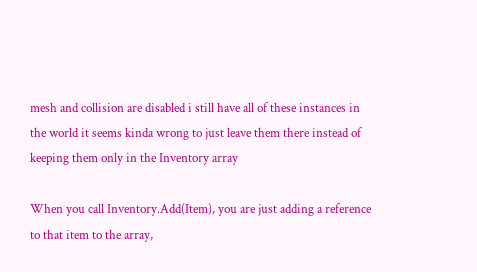mesh and collision are disabled i still have all of these instances in the world it seems kinda wrong to just leave them there instead of keeping them only in the Inventory array

When you call Inventory.Add(Item), you are just adding a reference to that item to the array,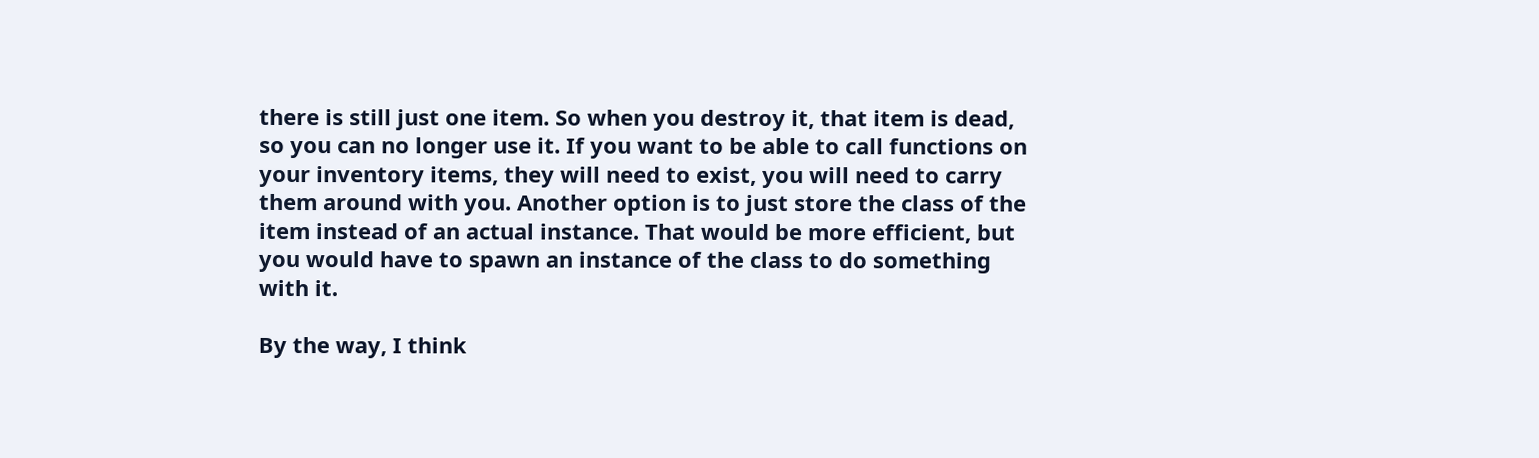there is still just one item. So when you destroy it, that item is dead, so you can no longer use it. If you want to be able to call functions on your inventory items, they will need to exist, you will need to carry them around with you. Another option is to just store the class of the item instead of an actual instance. That would be more efficient, but you would have to spawn an instance of the class to do something with it.

By the way, I think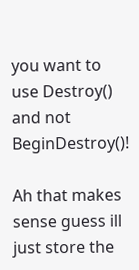you want to use Destroy() and not BeginDestroy()!

Ah that makes sense guess ill just store the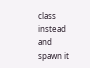class instead and spawn it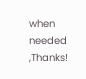when needed ,Thanks!